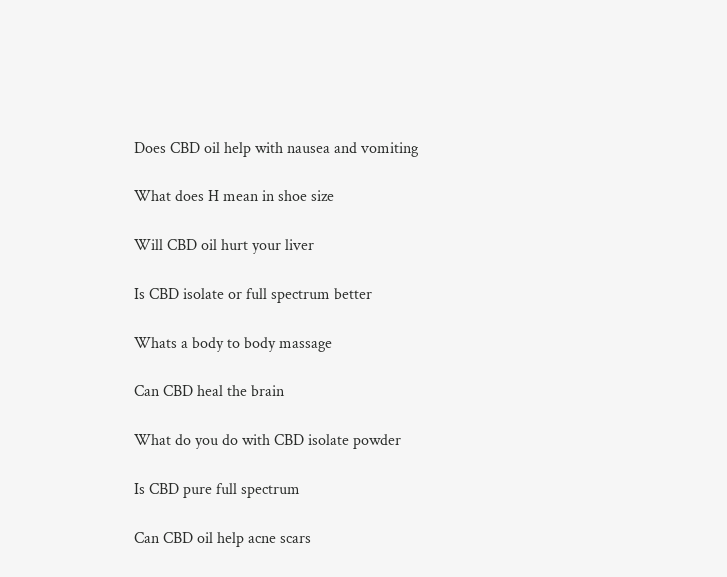Does CBD oil help with nausea and vomiting

What does H mean in shoe size

Will CBD oil hurt your liver

Is CBD isolate or full spectrum better

Whats a body to body massage

Can CBD heal the brain

What do you do with CBD isolate powder

Is CBD pure full spectrum

Can CBD oil help acne scars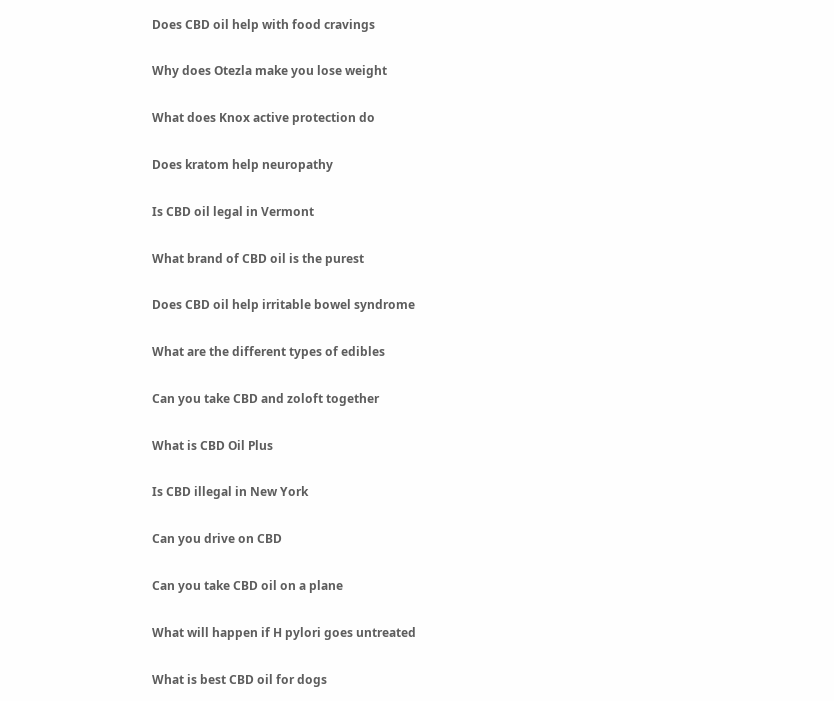Does CBD oil help with food cravings

Why does Otezla make you lose weight

What does Knox active protection do

Does kratom help neuropathy

Is CBD oil legal in Vermont

What brand of CBD oil is the purest

Does CBD oil help irritable bowel syndrome

What are the different types of edibles

Can you take CBD and zoloft together

What is CBD Oil Plus

Is CBD illegal in New York

Can you drive on CBD

Can you take CBD oil on a plane

What will happen if H pylori goes untreated

What is best CBD oil for dogs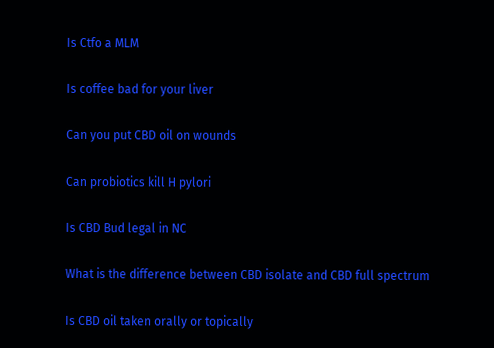Is Ctfo a MLM

Is coffee bad for your liver

Can you put CBD oil on wounds

Can probiotics kill H pylori

Is CBD Bud legal in NC

What is the difference between CBD isolate and CBD full spectrum

Is CBD oil taken orally or topically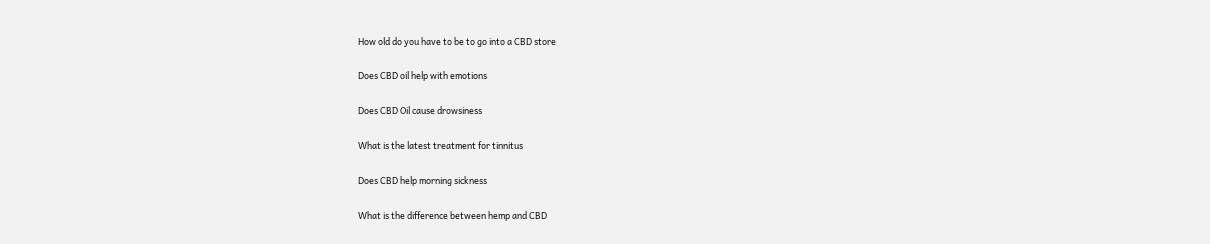How old do you have to be to go into a CBD store

Does CBD oil help with emotions

Does CBD Oil cause drowsiness

What is the latest treatment for tinnitus

Does CBD help morning sickness

What is the difference between hemp and CBD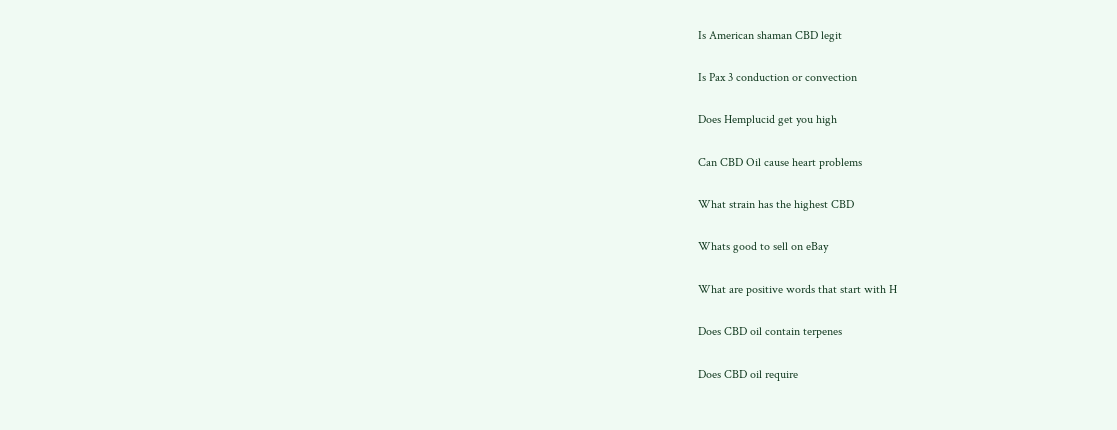Is American shaman CBD legit

Is Pax 3 conduction or convection

Does Hemplucid get you high

Can CBD Oil cause heart problems

What strain has the highest CBD

Whats good to sell on eBay

What are positive words that start with H

Does CBD oil contain terpenes

Does CBD oil require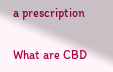a prescription

What are CBD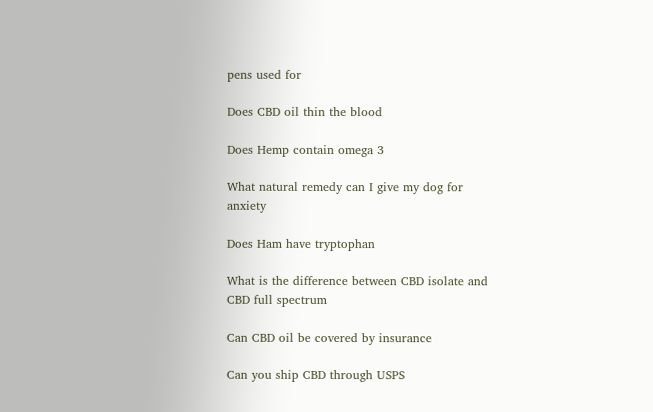pens used for

Does CBD oil thin the blood

Does Hemp contain omega 3

What natural remedy can I give my dog for anxiety

Does Ham have tryptophan

What is the difference between CBD isolate and CBD full spectrum

Can CBD oil be covered by insurance

Can you ship CBD through USPS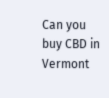Can you buy CBD in Vermont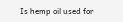Is hemp oil used for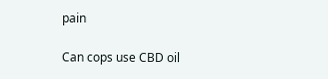pain

Can cops use CBD oil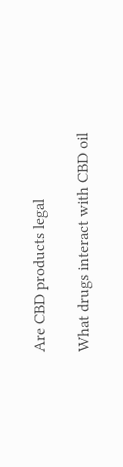Are CBD products legal

What drugs interact with CBD oil